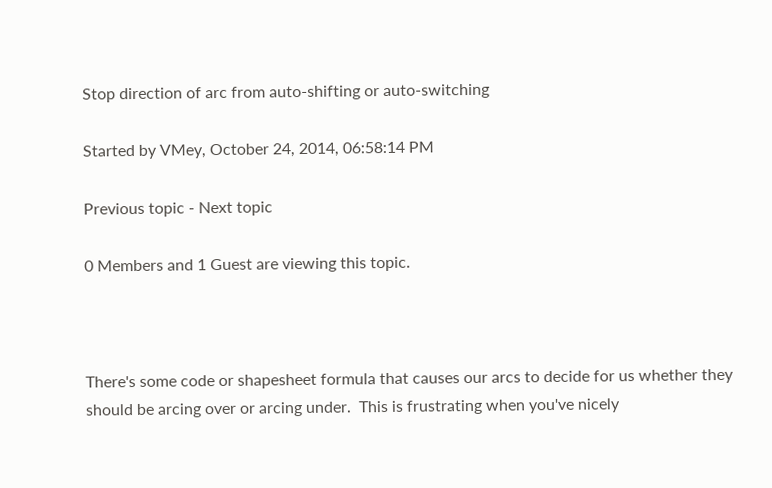Stop direction of arc from auto-shifting or auto-switching

Started by VMey, October 24, 2014, 06:58:14 PM

Previous topic - Next topic

0 Members and 1 Guest are viewing this topic.



There's some code or shapesheet formula that causes our arcs to decide for us whether they should be arcing over or arcing under.  This is frustrating when you've nicely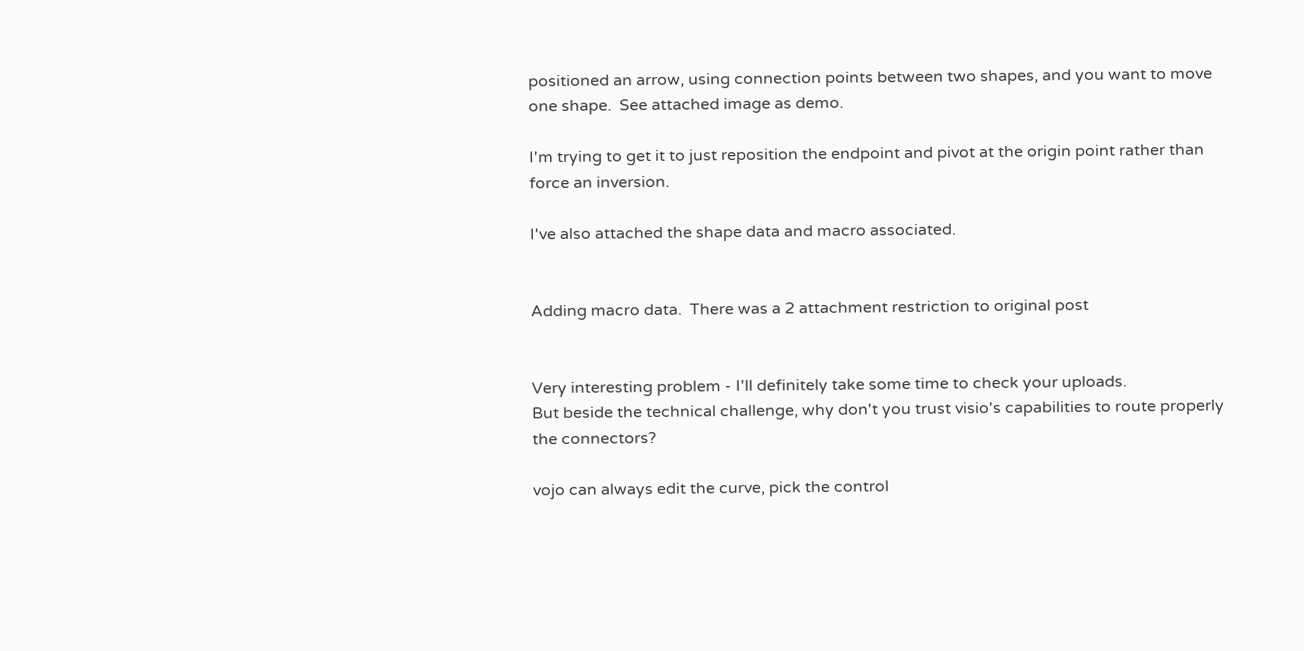positioned an arrow, using connection points between two shapes, and you want to move one shape.  See attached image as demo.

I'm trying to get it to just reposition the endpoint and pivot at the origin point rather than force an inversion.

I've also attached the shape data and macro associated.


Adding macro data.  There was a 2 attachment restriction to original post


Very interesting problem - I'll definitely take some time to check your uploads.
But beside the technical challenge, why don't you trust visio's capabilities to route properly the connectors?

vojo can always edit the curve, pick the control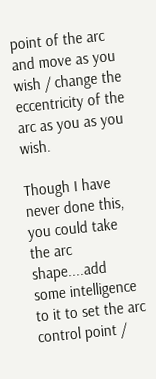point of the arc and move as you wish / change the eccentricity of the arc as you as you wish.

Though I have never done this, you could take the arc shape....add some intelligence to it to set the arc control point /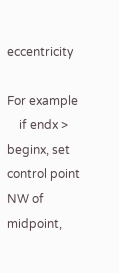eccentricity

For example
    if endx > beginx, set control point NW of midpoint,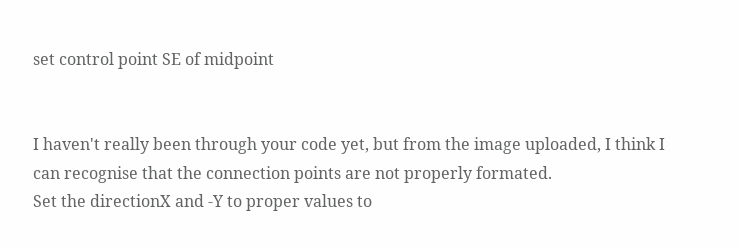set control point SE of midpoint


I haven't really been through your code yet, but from the image uploaded, I think I can recognise that the connection points are not properly formated.
Set the directionX and -Y to proper values to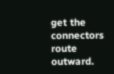get the connectors route outward.